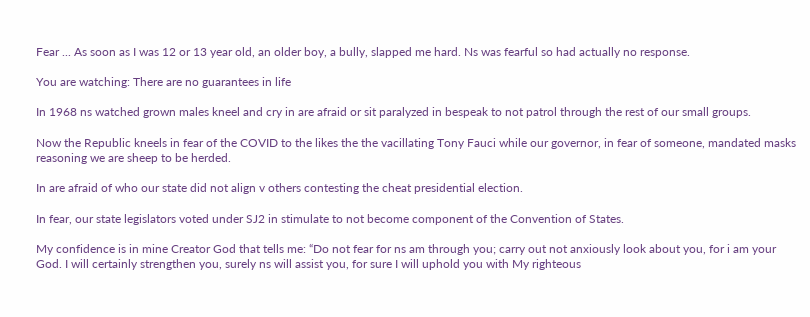Fear ... As soon as I was 12 or 13 year old, an older boy, a bully, slapped me hard. Ns was fearful so had actually no response.

You are watching: There are no guarantees in life

In 1968 ns watched grown males kneel and cry in are afraid or sit paralyzed in bespeak to not patrol through the rest of our small groups.

Now the Republic kneels in fear of the COVID to the likes the the vacillating Tony Fauci while our governor, in fear of someone, mandated masks reasoning we are sheep to be herded.

In are afraid of who our state did not align v others contesting the cheat presidential election.

In fear, our state legislators voted under SJ2 in stimulate to not become component of the Convention of States.

My confidence is in mine Creator God that tells me: “Do not fear for ns am through you; carry out not anxiously look about you, for i am your God. I will certainly strengthen you, surely ns will assist you, for sure I will uphold you with My righteous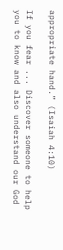appropriate hand.” (Isaiah 4:10)

If you fear ... Discover someone to help you to know and also understand our God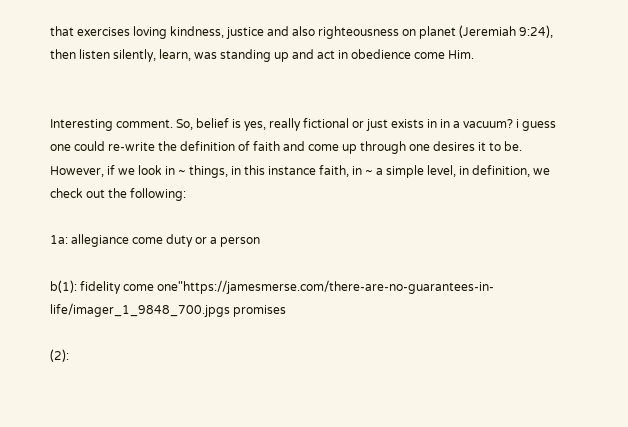that exercises loving kindness, justice and also righteousness on planet (Jeremiah 9:24), then listen silently, learn, was standing up and act in obedience come Him.


Interesting comment. So, belief is yes, really fictional or just exists in in a vacuum? i guess one could re-write the definition of faith and come up through one desires it to be. However, if we look in ~ things, in this instance faith, in ~ a simple level, in definition, we check out the following:

1a: allegiance come duty or a person

b(1): fidelity come one"https://jamesmerse.com/there-are-no-guarantees-in-life/imager_1_9848_700.jpgs promises

(2):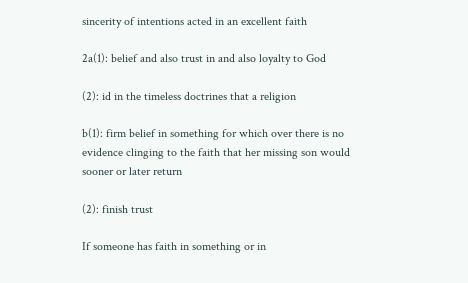sincerity of intentions acted in an excellent faith

2a(1): belief and also trust in and also loyalty to God

(2): id in the timeless doctrines that a religion

b(1): firm belief in something for which over there is no evidence clinging to the faith that her missing son would sooner or later return

(2): finish trust

If someone has faith in something or in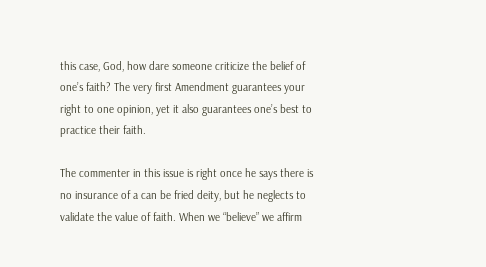this case, God, how dare someone criticize the belief of one’s faith? The very first Amendment guarantees your right to one opinion, yet it also guarantees one’s best to practice their faith.

The commenter in this issue is right once he says there is no insurance of a can be fried deity, but he neglects to validate the value of faith. When we “believe” we affirm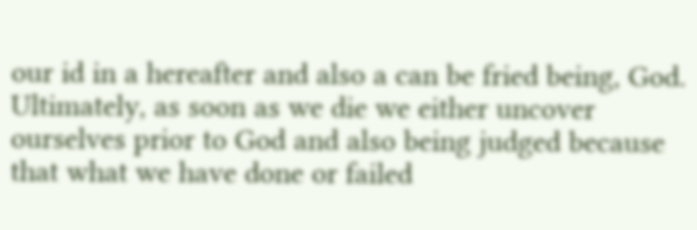our id in a hereafter and also a can be fried being, God. Ultimately, as soon as we die we either uncover ourselves prior to God and also being judged because that what we have done or failed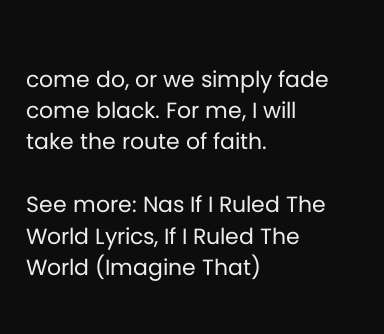come do, or we simply fade come black. For me, I will take the route of faith.

See more: Nas If I Ruled The World Lyrics, If I Ruled The World (Imagine That)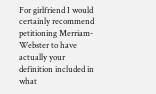For girlfriend I would certainly recommend petitioning Merriam-Webster to have actually your definition included in what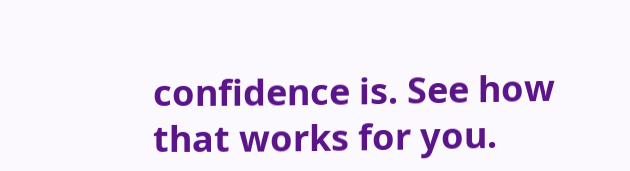confidence is. See how that works for you.